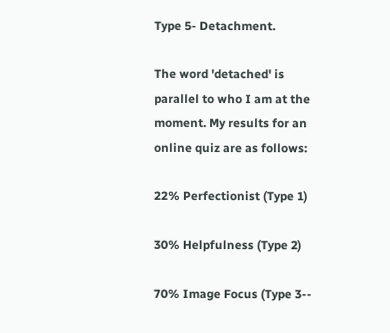Type 5- Detachment.

The word 'detached' is parallel to who I am at the moment. My results for an online quiz are as follows:

22% Perfectionist (Type 1)

30% Helpfulness (Type 2)

70% Image Focus (Type 3--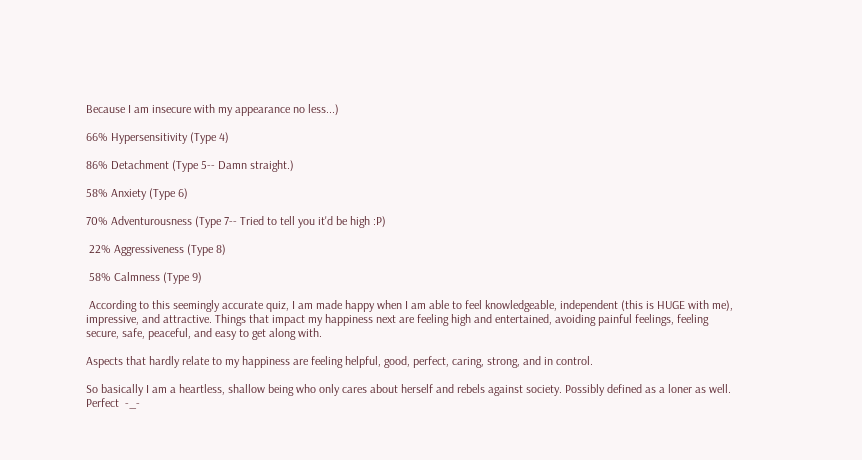Because I am insecure with my appearance no less...)

66% Hypersensitivity (Type 4)

86% Detachment (Type 5-- Damn straight.)

58% Anxiety (Type 6)

70% Adventurousness (Type 7-- Tried to tell you it'd be high :P)

 22% Aggressiveness (Type 8)

 58% Calmness (Type 9)

 According to this seemingly accurate quiz, I am made happy when I am able to feel knowledgeable, independent (this is HUGE with me), impressive, and attractive. Things that impact my happiness next are feeling high and entertained, avoiding painful feelings, feeling secure, safe, peaceful, and easy to get along with.

Aspects that hardly relate to my happiness are feeling helpful, good, perfect, caring, strong, and in control.

So basically I am a heartless, shallow being who only cares about herself and rebels against society. Possibly defined as a loner as well. Perfect  -_-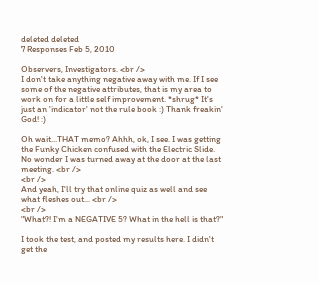deleted deleted
7 Responses Feb 5, 2010

Observers, Investigators. <br />
I don't take anything negative away with me. If I see some of the negative attributes, that is my area to work on for a little self improvement. *shrug* It's just an 'indicator' not the rule book :) Thank freakin' God! :)

Oh wait...THAT memo? Ahhh, ok, I see. I was getting the Funky Chicken confused with the Electric Slide. No wonder I was turned away at the door at the last meeting. <br />
<br />
And yeah, I'll try that online quiz as well and see what fleshes out... <br />
<br />
"What?! I'm a NEGATIVE 5? What in the hell is that?"

I took the test, and posted my results here. I didn't get the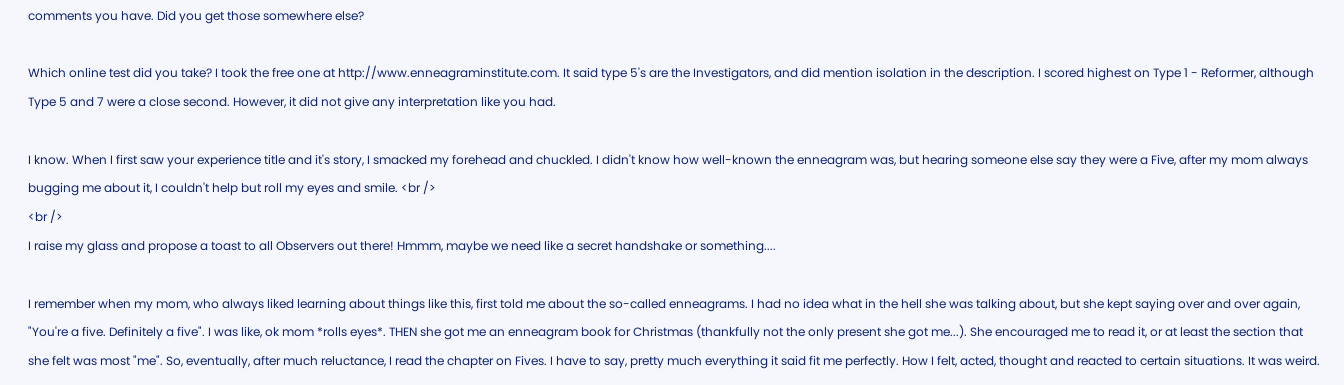comments you have. Did you get those somewhere else?

Which online test did you take? I took the free one at http://www.enneagraminstitute.com. It said type 5's are the Investigators, and did mention isolation in the description. I scored highest on Type 1 - Reformer, although Type 5 and 7 were a close second. However, it did not give any interpretation like you had.

I know. When I first saw your experience title and it's story, I smacked my forehead and chuckled. I didn't know how well-known the enneagram was, but hearing someone else say they were a Five, after my mom always bugging me about it, I couldn't help but roll my eyes and smile. <br />
<br />
I raise my glass and propose a toast to all Observers out there! Hmmm, maybe we need like a secret handshake or something....

I remember when my mom, who always liked learning about things like this, first told me about the so-called enneagrams. I had no idea what in the hell she was talking about, but she kept saying over and over again, "You're a five. Definitely a five". I was like, ok mom *rolls eyes*. THEN she got me an enneagram book for Christmas (thankfully not the only present she got me...). She encouraged me to read it, or at least the section that she felt was most "me". So, eventually, after much reluctance, I read the chapter on Fives. I have to say, pretty much everything it said fit me perfectly. How I felt, acted, thought and reacted to certain situations. It was weird.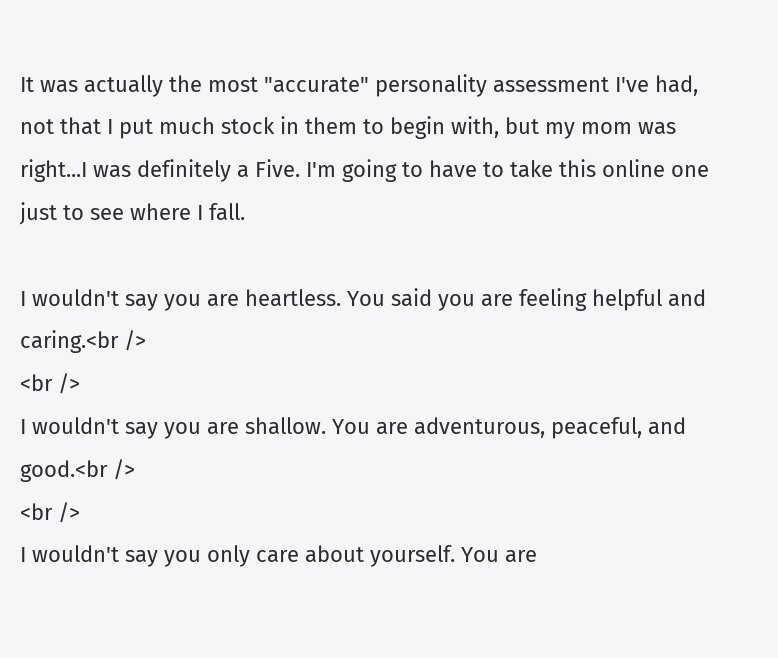It was actually the most "accurate" personality assessment I've had, not that I put much stock in them to begin with, but my mom was right...I was definitely a Five. I'm going to have to take this online one just to see where I fall.

I wouldn't say you are heartless. You said you are feeling helpful and caring.<br />
<br />
I wouldn't say you are shallow. You are adventurous, peaceful, and good.<br />
<br />
I wouldn't say you only care about yourself. You are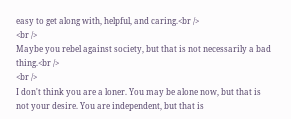easy to get along with, helpful, and caring.<br />
<br />
Maybe you rebel against society, but that is not necessarily a bad thing.<br />
<br />
I don't think you are a loner. You may be alone now, but that is not your desire. You are independent, but that is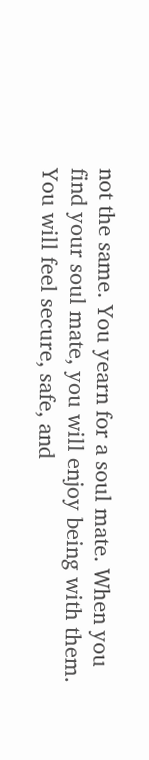not the same. You yearn for a soul mate. When you find your soul mate, you will enjoy being with them. You will feel secure, safe, and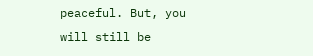peaceful. But, you will still be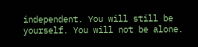independent. You will still be yourself. You will not be alone.